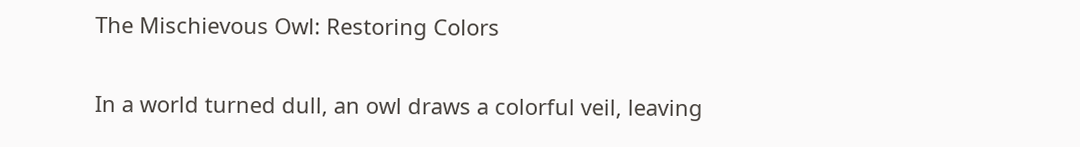The Mischievous Owl: Restoring Colors

In a world turned dull, an owl draws a colorful veil, leaving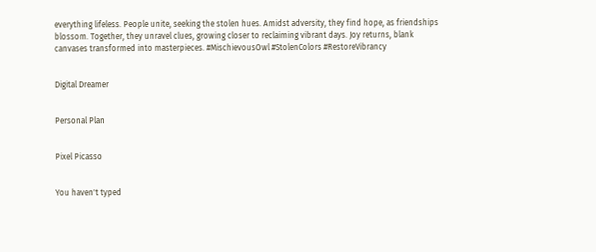everything lifeless. People unite, seeking the stolen hues. Amidst adversity, they find hope, as friendships blossom. Together, they unravel clues, growing closer to reclaiming vibrant days. Joy returns, blank canvases transformed into masterpieces. #MischievousOwl #StolenColors #RestoreVibrancy


Digital Dreamer


Personal Plan


Pixel Picasso


You haven't typed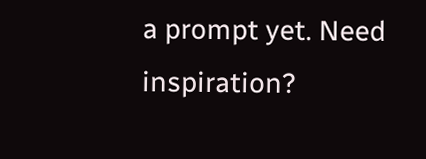a prompt yet. Need inspiration?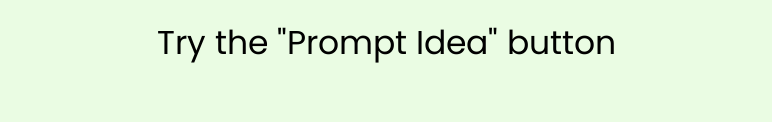Try the "Prompt Idea" button